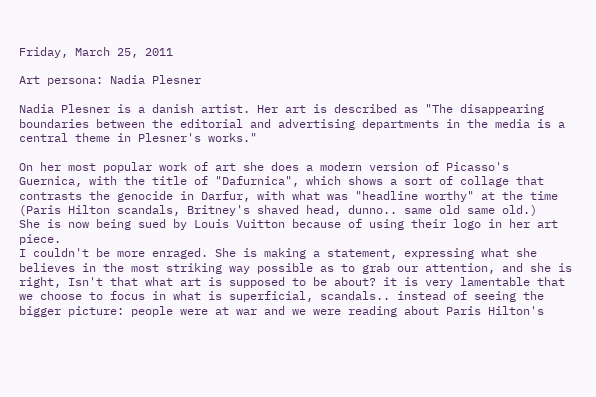Friday, March 25, 2011

Art persona: Nadia Plesner

Nadia Plesner is a danish artist. Her art is described as "The disappearing boundaries between the editorial and advertising departments in the media is a central theme in Plesner's works."

On her most popular work of art she does a modern version of Picasso's Guernica, with the title of "Dafurnica", which shows a sort of collage that contrasts the genocide in Darfur, with what was "headline worthy" at the time (Paris Hilton scandals, Britney's shaved head, dunno.. same old same old.)
She is now being sued by Louis Vuitton because of using their logo in her art piece.
I couldn't be more enraged. She is making a statement, expressing what she believes in the most striking way possible as to grab our attention, and she is right, Isn't that what art is supposed to be about? it is very lamentable that we choose to focus in what is superficial, scandals.. instead of seeing the bigger picture: people were at war and we were reading about Paris Hilton's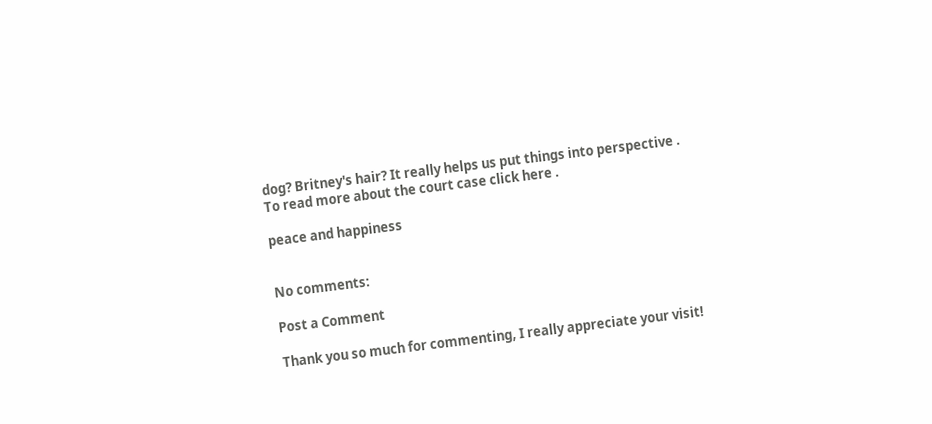dog? Britney's hair? It really helps us put things into perspective .
To read more about the court case click here .

peace and happiness


No comments:

Post a Comment

Thank you so much for commenting, I really appreciate your visit!